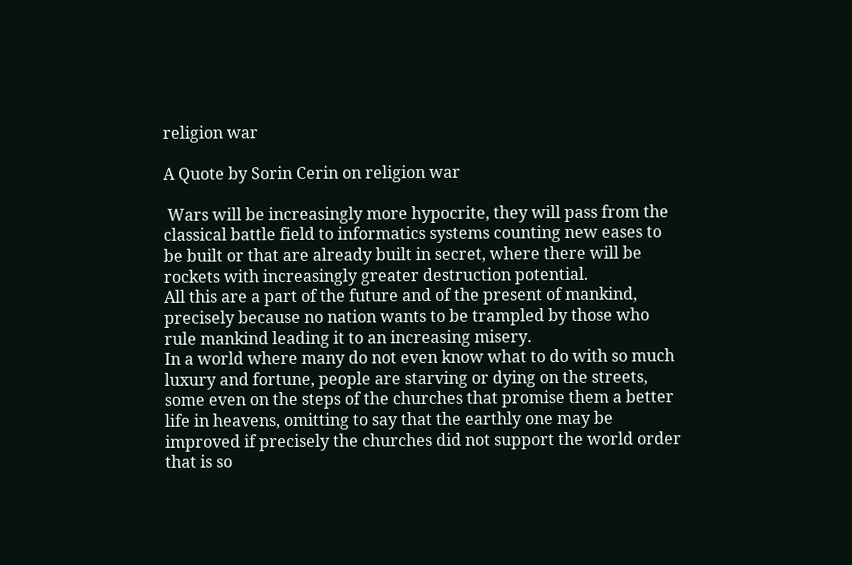religion war

A Quote by Sorin Cerin on religion war

 Wars will be increasingly more hypocrite, they will pass from the classical battle field to informatics systems counting new eases to be built or that are already built in secret, where there will be rockets with increasingly greater destruction potential.
All this are a part of the future and of the present of mankind, precisely because no nation wants to be trampled by those who rule mankind leading it to an increasing misery.
In a world where many do not even know what to do with so much luxury and fortune, people are starving or dying on the streets, some even on the steps of the churches that promise them a better life in heavens, omitting to say that the earthly one may be improved if precisely the churches did not support the world order that is so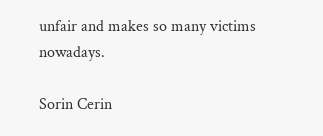unfair and makes so many victims nowadays.

Sorin Cerin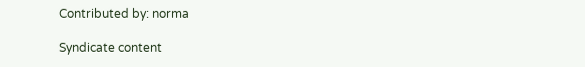Contributed by: norma

Syndicate content